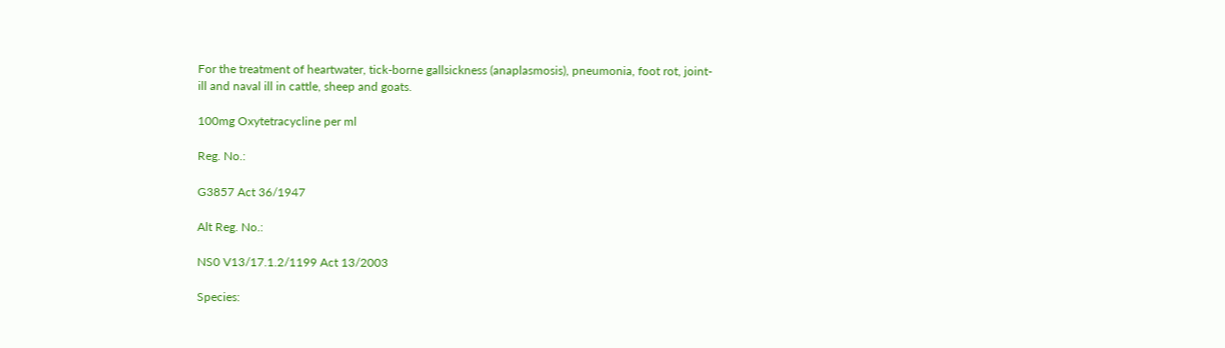For the treatment of heartwater, tick-borne gallsickness (anaplasmosis), pneumonia, foot rot, joint-ill and naval ill in cattle, sheep and goats.

100mg Oxytetracycline per ml

Reg. No.:

G3857 Act 36/1947

Alt Reg. No.:

NS0 V13/17.1.2/1199 Act 13/2003

Species: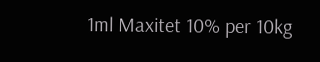1ml Maxitet 10% per 10kg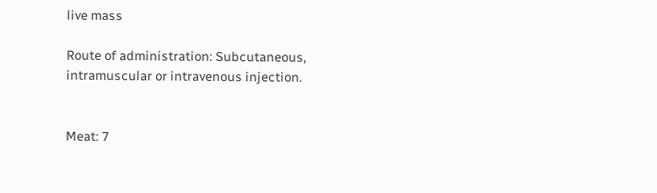live mass

Route of administration: Subcutaneous, intramuscular or intravenous injection.


Meat: 7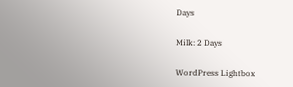Days

Milk: 2 Days

WordPress Lightbox